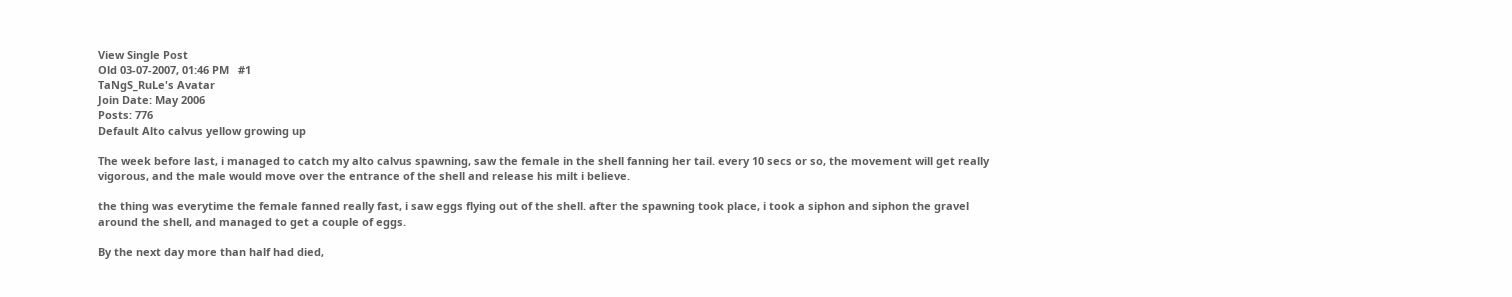View Single Post
Old 03-07-2007, 01:46 PM   #1
TaNgS_RuLe's Avatar
Join Date: May 2006
Posts: 776
Default Alto calvus yellow growing up

The week before last, i managed to catch my alto calvus spawning, saw the female in the shell fanning her tail. every 10 secs or so, the movement will get really vigorous, and the male would move over the entrance of the shell and release his milt i believe.

the thing was everytime the female fanned really fast, i saw eggs flying out of the shell. after the spawning took place, i took a siphon and siphon the gravel around the shell, and managed to get a couple of eggs.

By the next day more than half had died,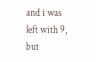and i was left with 9, but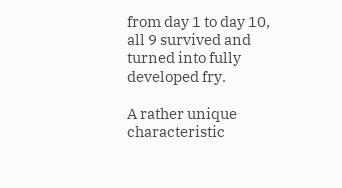from day 1 to day 10, all 9 survived and turned into fully developed fry.

A rather unique characteristic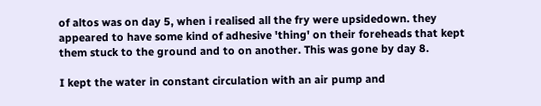of altos was on day 5, when i realised all the fry were upsidedown. they appeared to have some kind of adhesive 'thing' on their foreheads that kept them stuck to the ground and to on another. This was gone by day 8.

I kept the water in constant circulation with an air pump and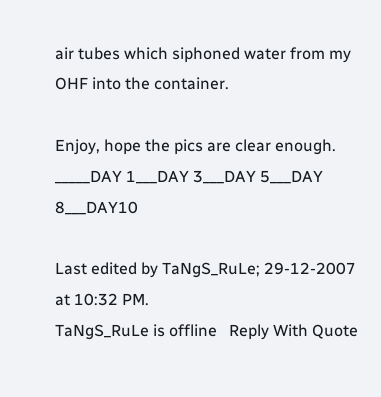air tubes which siphoned water from my OHF into the container.

Enjoy, hope the pics are clear enough.
_____DAY 1___DAY 3___DAY 5___DAY 8___DAY10

Last edited by TaNgS_RuLe; 29-12-2007 at 10:32 PM.
TaNgS_RuLe is offline   Reply With Quote